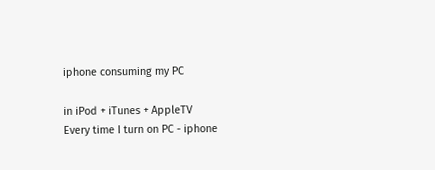iphone consuming my PC

in iPod + iTunes + AppleTV
Every time I turn on PC - iphone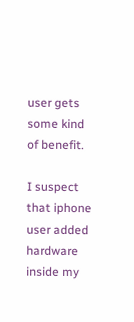user gets some kind of benefit.

I suspect that iphone user added hardware inside my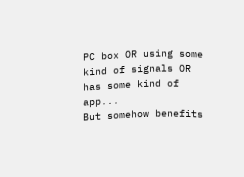PC box OR using some kind of signals OR  has some kind of app...
But somehow benefits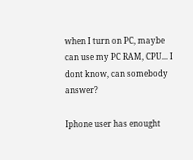when I turn on PC, maybe can use my PC RAM, CPU... I dont know, can somebody answer?

Iphone user has enought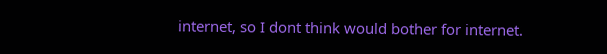internet, so I dont think would bother for internet.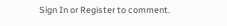Sign In or Register to comment.